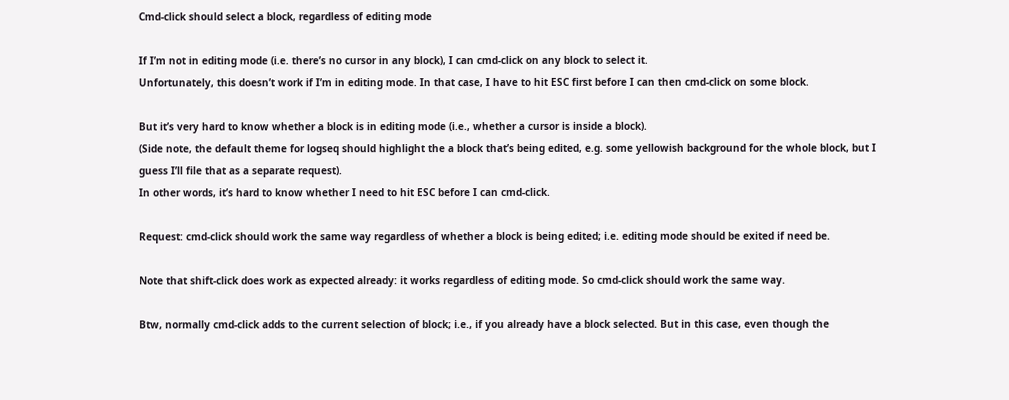Cmd-click should select a block, regardless of editing mode

If I’m not in editing mode (i.e. there’s no cursor in any block), I can cmd-click on any block to select it.
Unfortunately, this doesn’t work if I’m in editing mode. In that case, I have to hit ESC first before I can then cmd-click on some block.

But it’s very hard to know whether a block is in editing mode (i.e., whether a cursor is inside a block).
(Side note, the default theme for logseq should highlight the a block that’s being edited, e.g. some yellowish background for the whole block, but I guess I’ll file that as a separate request).
In other words, it’s hard to know whether I need to hit ESC before I can cmd-click.

Request: cmd-click should work the same way regardless of whether a block is being edited; i.e. editing mode should be exited if need be.

Note that shift-click does work as expected already: it works regardless of editing mode. So cmd-click should work the same way.

Btw, normally cmd-click adds to the current selection of block; i.e., if you already have a block selected. But in this case, even though the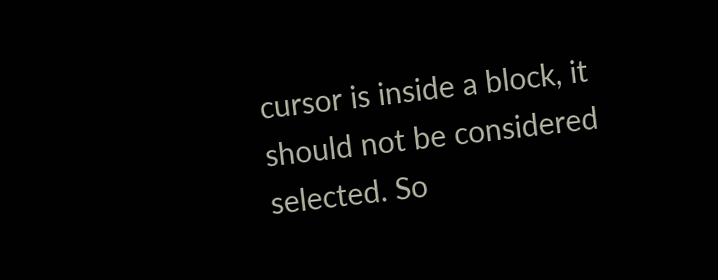cursor is inside a block, it should not be considered selected. So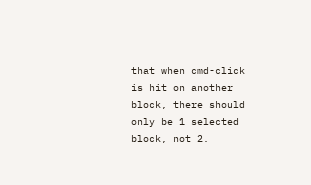that when cmd-click is hit on another block, there should only be 1 selected block, not 2.